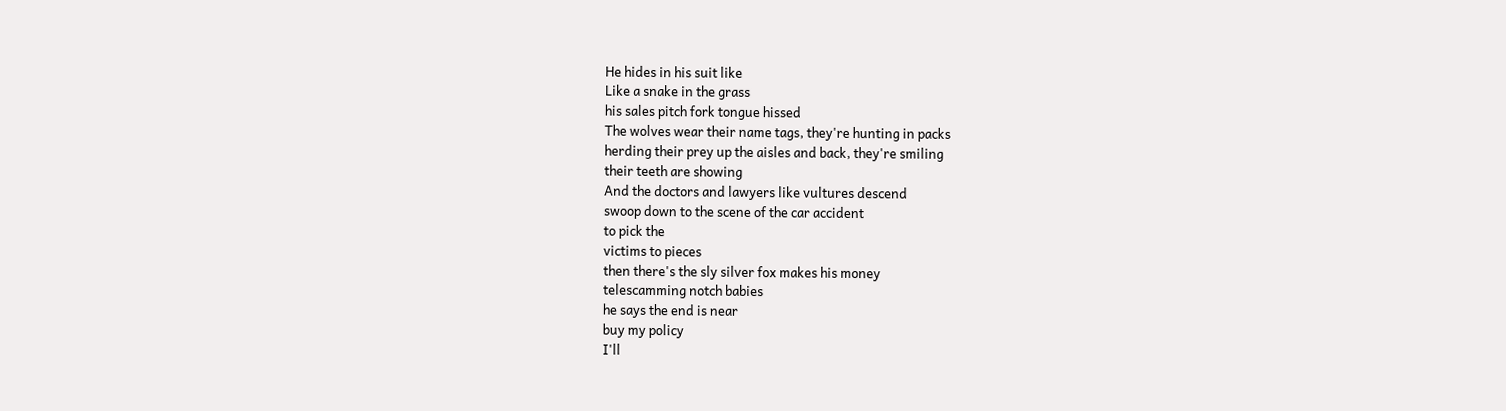He hides in his suit like
Like a snake in the grass
his sales pitch fork tongue hissed
The wolves wear their name tags, they're hunting in packs
herding their prey up the aisles and back, they're smiling
their teeth are showing
And the doctors and lawyers like vultures descend
swoop down to the scene of the car accident
to pick the
victims to pieces
then there's the sly silver fox makes his money
telescamming notch babies
he says the end is near
buy my policy
I'll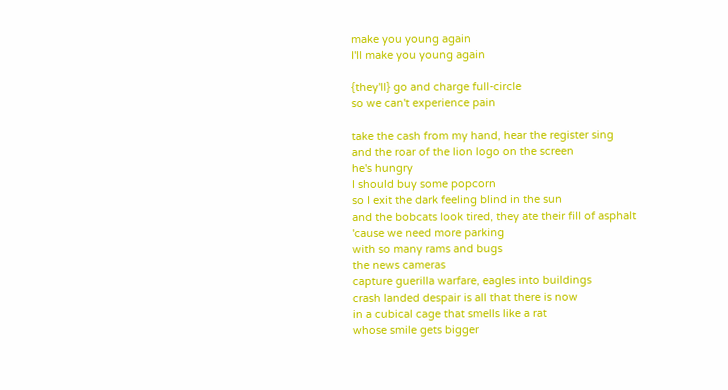make you young again
I'll make you young again

{they'll} go and charge full-circle
so we can't experience pain

take the cash from my hand, hear the register sing
and the roar of the lion logo on the screen
he's hungry
I should buy some popcorn
so I exit the dark feeling blind in the sun
and the bobcats look tired, they ate their fill of asphalt
'cause we need more parking
with so many rams and bugs
the news cameras
capture guerilla warfare, eagles into buildings
crash landed despair is all that there is now
in a cubical cage that smells like a rat
whose smile gets bigger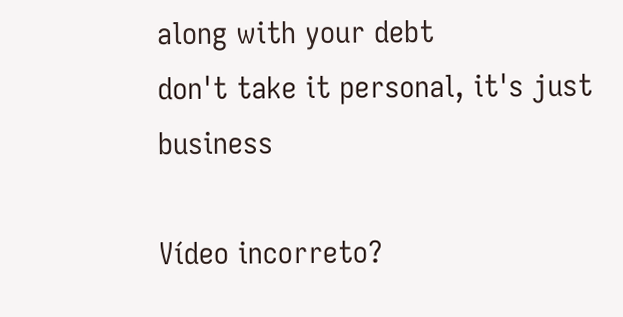along with your debt
don't take it personal, it's just business

Vídeo incorreto?